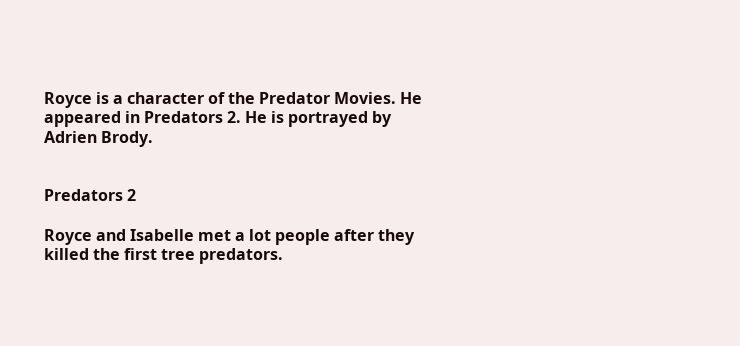Royce is a character of the Predator Movies. He appeared in Predators 2. He is portrayed by Adrien Brody.


Predators 2

Royce and Isabelle met a lot people after they killed the first tree predators.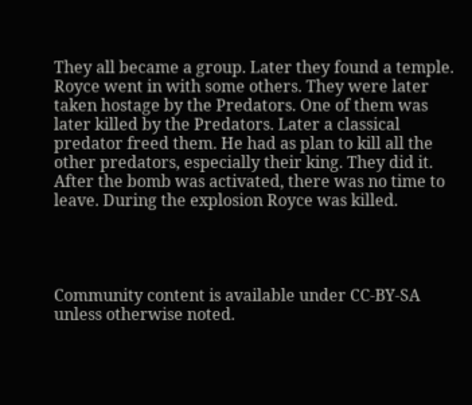They all became a group. Later they found a temple. Royce went in with some others. They were later taken hostage by the Predators. One of them was later killed by the Predators. Later a classical predator freed them. He had as plan to kill all the other predators, especially their king. They did it. After the bomb was activated, there was no time to leave. During the explosion Royce was killed.




Community content is available under CC-BY-SA unless otherwise noted.